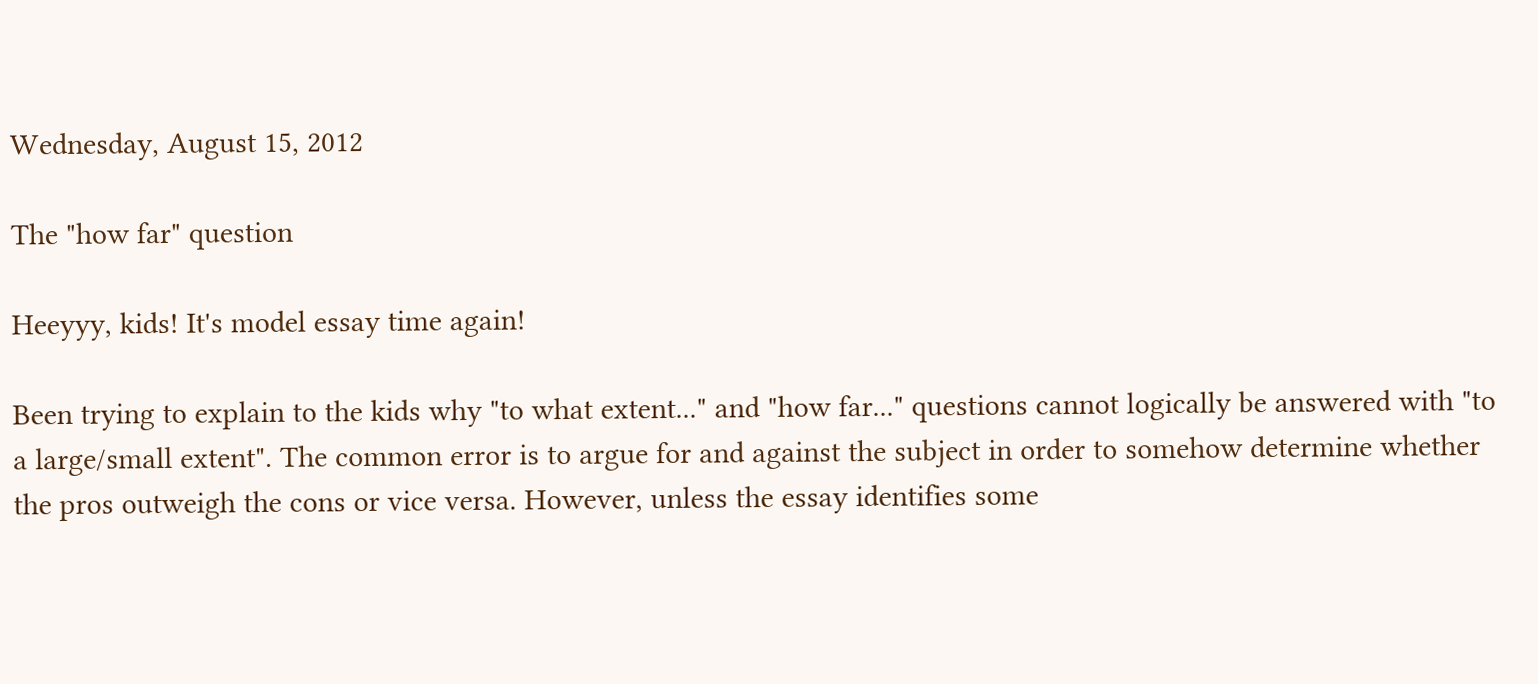Wednesday, August 15, 2012

The "how far" question

Heeyyy, kids! It's model essay time again!

Been trying to explain to the kids why "to what extent..." and "how far..." questions cannot logically be answered with "to a large/small extent". The common error is to argue for and against the subject in order to somehow determine whether the pros outweigh the cons or vice versa. However, unless the essay identifies some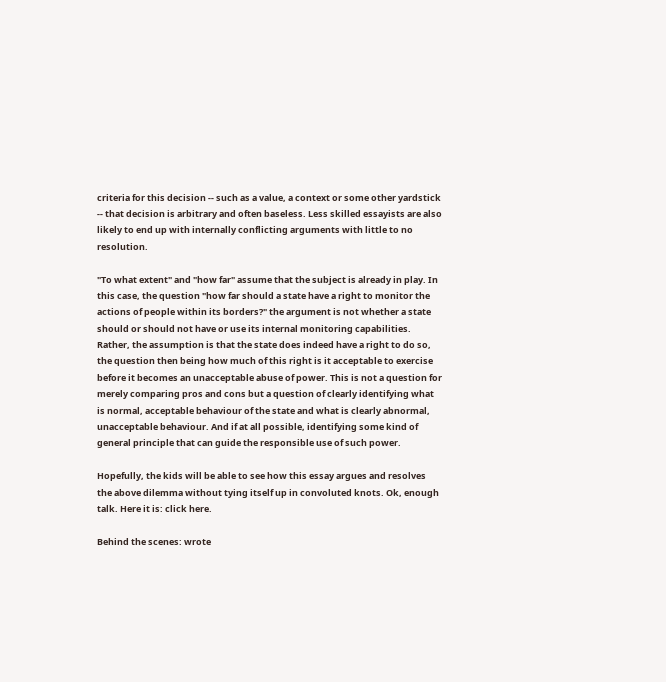criteria for this decision -- such as a value, a context or some other yardstick -- that decision is arbitrary and often baseless. Less skilled essayists are also likely to end up with internally conflicting arguments with little to no resolution.

"To what extent" and "how far" assume that the subject is already in play. In this case, the question "how far should a state have a right to monitor the actions of people within its borders?" the argument is not whether a state should or should not have or use its internal monitoring capabilities. Rather, the assumption is that the state does indeed have a right to do so, the question then being how much of this right is it acceptable to exercise before it becomes an unacceptable abuse of power. This is not a question for merely comparing pros and cons but a question of clearly identifying what is normal, acceptable behaviour of the state and what is clearly abnormal, unacceptable behaviour. And if at all possible, identifying some kind of general principle that can guide the responsible use of such power.

Hopefully, the kids will be able to see how this essay argues and resolves the above dilemma without tying itself up in convoluted knots. Ok, enough talk. Here it is: click here.

Behind the scenes: wrote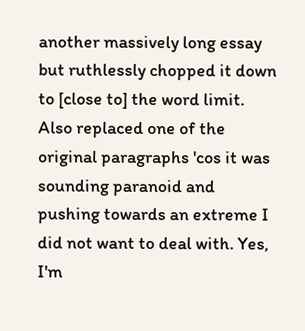another massively long essay but ruthlessly chopped it down to [close to] the word limit. Also replaced one of the original paragraphs 'cos it was sounding paranoid and pushing towards an extreme I did not want to deal with. Yes, I'm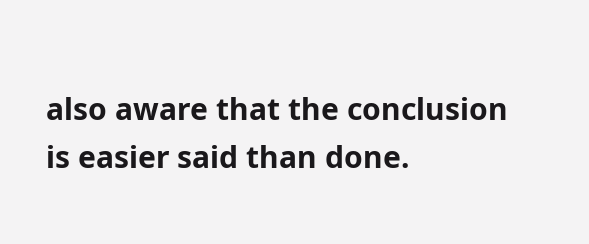also aware that the conclusion is easier said than done.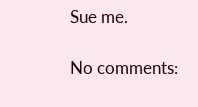Sue me.

No comments: